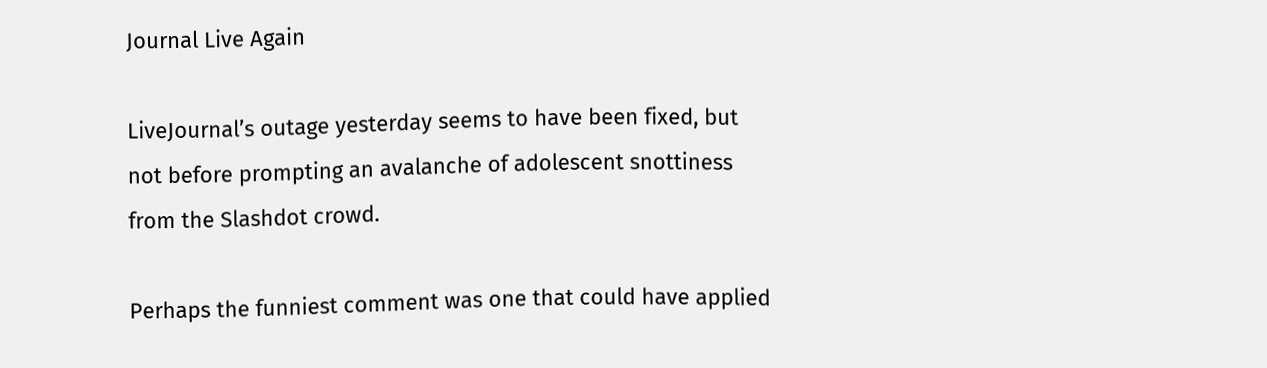Journal Live Again

LiveJournal’s outage yesterday seems to have been fixed, but not before prompting an avalanche of adolescent snottiness from the Slashdot crowd.

Perhaps the funniest comment was one that could have applied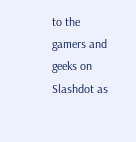to the gamers and geeks on Slashdot as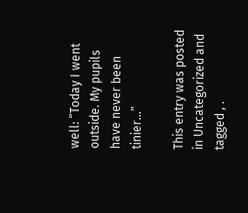well: “Today I went outside. My pupils have never been tinier…”

This entry was posted in Uncategorized and tagged , .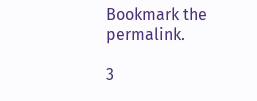Bookmark the permalink.

3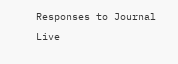Responses to Journal Live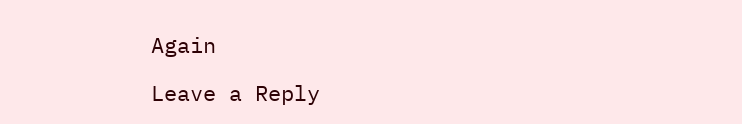Again

Leave a Reply